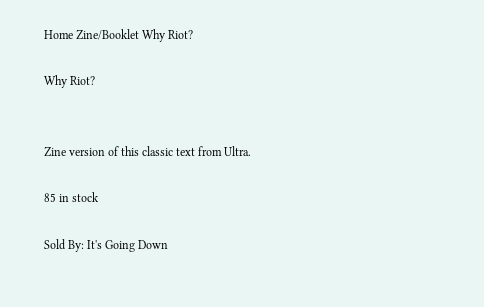Home Zine/Booklet Why Riot?

Why Riot?


Zine version of this classic text from Ultra.

85 in stock

Sold By: It's Going Down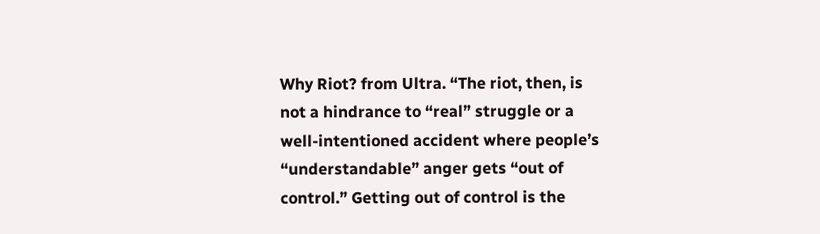Why Riot? from Ultra. “The riot, then, is not a hindrance to “real” struggle or a well-intentioned accident where people’s “understandable” anger gets “out of control.” Getting out of control is the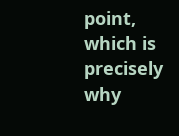point, which is precisely why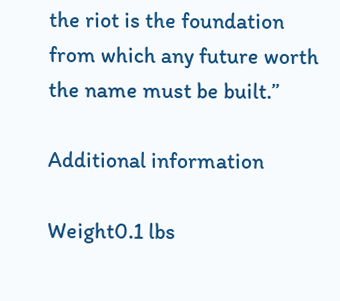the riot is the foundation from which any future worth the name must be built.”

Additional information

Weight0.1 lbs